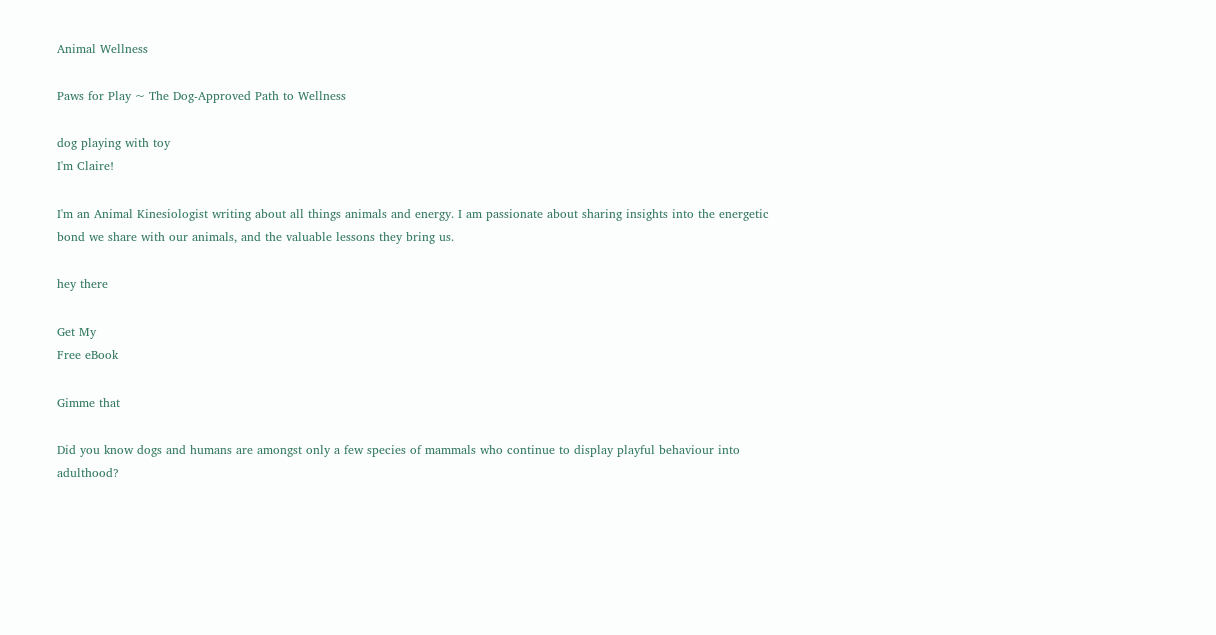Animal Wellness

Paws for Play ~ The Dog-Approved Path to Wellness

dog playing with toy
I'm Claire!

I'm an Animal Kinesiologist writing about all things animals and energy. I am passionate about sharing insights into the energetic bond we share with our animals, and the valuable lessons they bring us.

hey there

Get My
Free eBook

Gimme that

Did you know dogs and humans are amongst only a few species of mammals who continue to display playful behaviour into adulthood?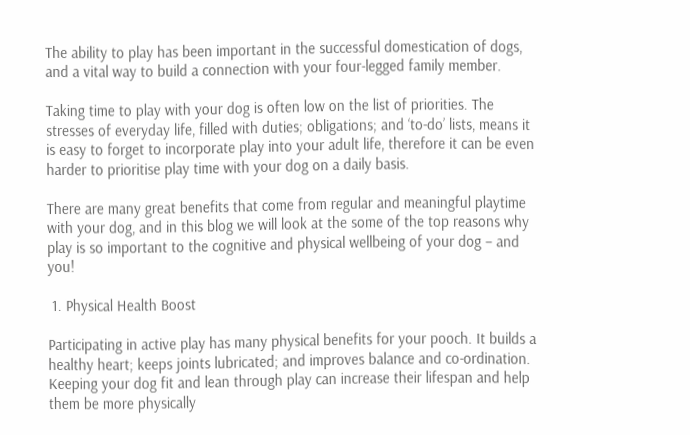The ability to play has been important in the successful domestication of dogs, and a vital way to build a connection with your four-legged family member.

Taking time to play with your dog is often low on the list of priorities. The stresses of everyday life, filled with duties; obligations; and ‘to-do’ lists, means it is easy to forget to incorporate play into your adult life, therefore it can be even harder to prioritise play time with your dog on a daily basis.

There are many great benefits that come from regular and meaningful playtime with your dog, and in this blog we will look at the some of the top reasons why play is so important to the cognitive and physical wellbeing of your dog – and you!

 1. Physical Health Boost

Participating in active play has many physical benefits for your pooch. It builds a healthy heart; keeps joints lubricated; and improves balance and co-ordination. Keeping your dog fit and lean through play can increase their lifespan and help them be more physically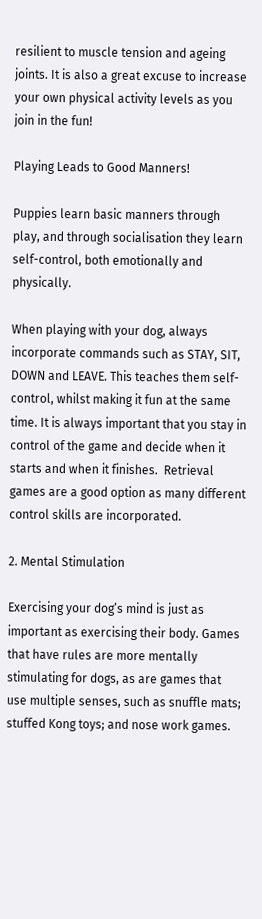resilient to muscle tension and ageing joints. It is also a great excuse to increase your own physical activity levels as you join in the fun!

Playing Leads to Good Manners!

Puppies learn basic manners through play, and through socialisation they learn self-control, both emotionally and physically.

When playing with your dog, always incorporate commands such as STAY, SIT, DOWN and LEAVE. This teaches them self-control, whilst making it fun at the same time. It is always important that you stay in control of the game and decide when it starts and when it finishes.  Retrieval games are a good option as many different control skills are incorporated.

2. Mental Stimulation

Exercising your dog’s mind is just as important as exercising their body. Games that have rules are more mentally stimulating for dogs, as are games that use multiple senses, such as snuffle mats; stuffed Kong toys; and nose work games.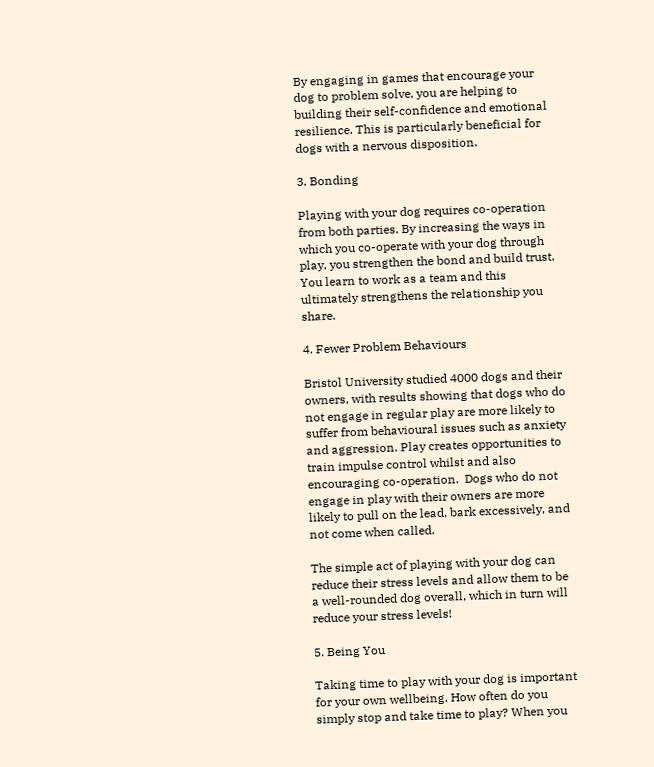By engaging in games that encourage your dog to problem solve, you are helping to building their self-confidence and emotional resilience. This is particularly beneficial for dogs with a nervous disposition.

3. Bonding

Playing with your dog requires co-operation from both parties. By increasing the ways in which you co-operate with your dog through play, you strengthen the bond and build trust. You learn to work as a team and this ultimately strengthens the relationship you share.

4. Fewer Problem Behaviours

Bristol University studied 4000 dogs and their owners, with results showing that dogs who do not engage in regular play are more likely to suffer from behavioural issues such as anxiety and aggression. Play creates opportunities to train impulse control whilst and also encouraging co-operation.  Dogs who do not engage in play with their owners are more likely to pull on the lead, bark excessively, and not come when called.

The simple act of playing with your dog can reduce their stress levels and allow them to be a well-rounded dog overall, which in turn will reduce your stress levels!

5. Being You

Taking time to play with your dog is important for your own wellbeing. How often do you simply stop and take time to play? When you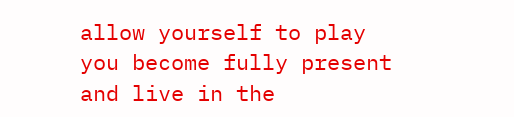allow yourself to play you become fully present and live in the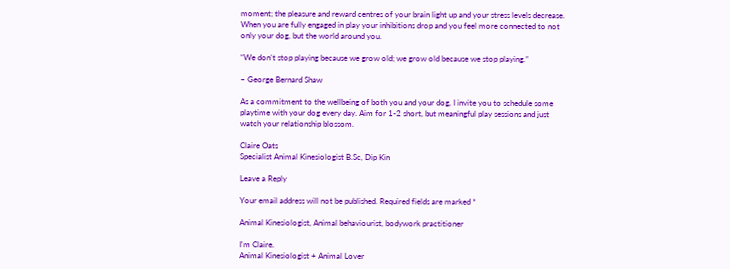moment; the pleasure and reward centres of your brain light up and your stress levels decrease.  When you are fully engaged in play your inhibitions drop and you feel more connected to not only your dog, but the world around you.

“We don’t stop playing because we grow old; we grow old because we stop playing.”

– George Bernard Shaw

As a commitment to the wellbeing of both you and your dog, I invite you to schedule some playtime with your dog every day. Aim for 1-2 short, but meaningful play sessions and just watch your relationship blossom.

Claire Oats
Specialist Animal Kinesiologist B.Sc, Dip Kin

Leave a Reply

Your email address will not be published. Required fields are marked *

Animal Kinesiologist, Animal behaviourist, bodywork practitioner

I'm Claire.
Animal Kinesiologist + Animal Lover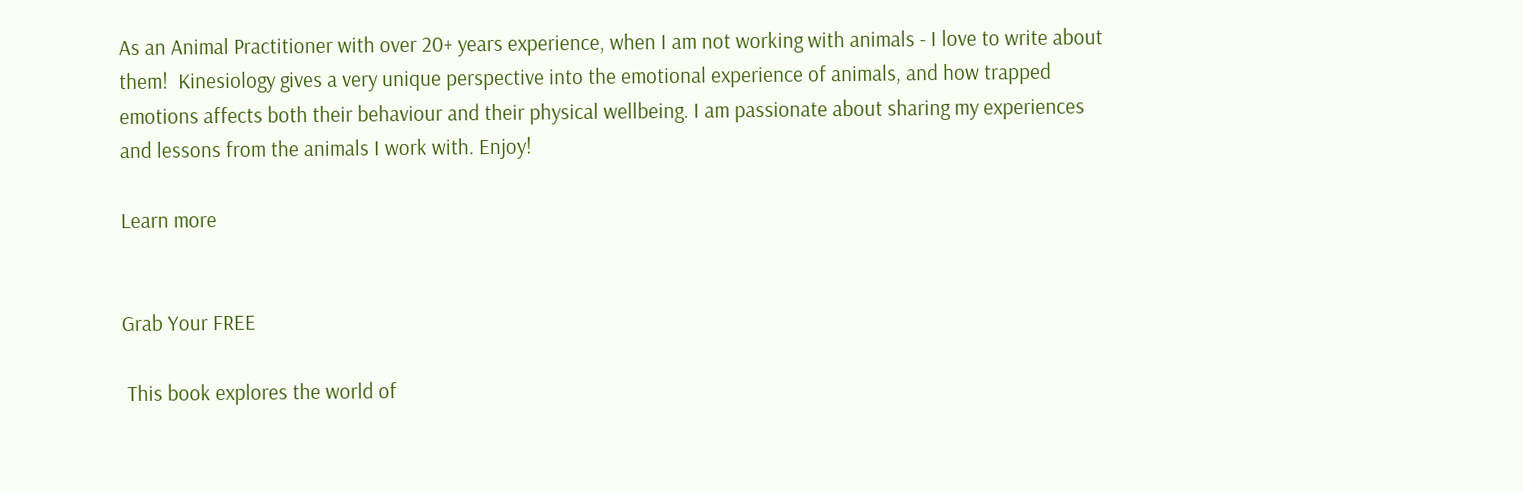As an Animal Practitioner with over 20+ years experience, when I am not working with animals - I love to write about them!  Kinesiology gives a very unique perspective into the emotional experience of animals, and how trapped emotions affects both their behaviour and their physical wellbeing. I am passionate about sharing my experiences and lessons from the animals I work with. Enjoy!

Learn more


Grab Your FREE

 This book explores the world of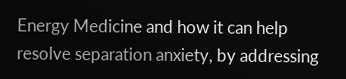Energy Medicine and how it can help resolve separation anxiety, by addressing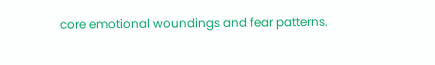core emotional woundings and fear patterns.